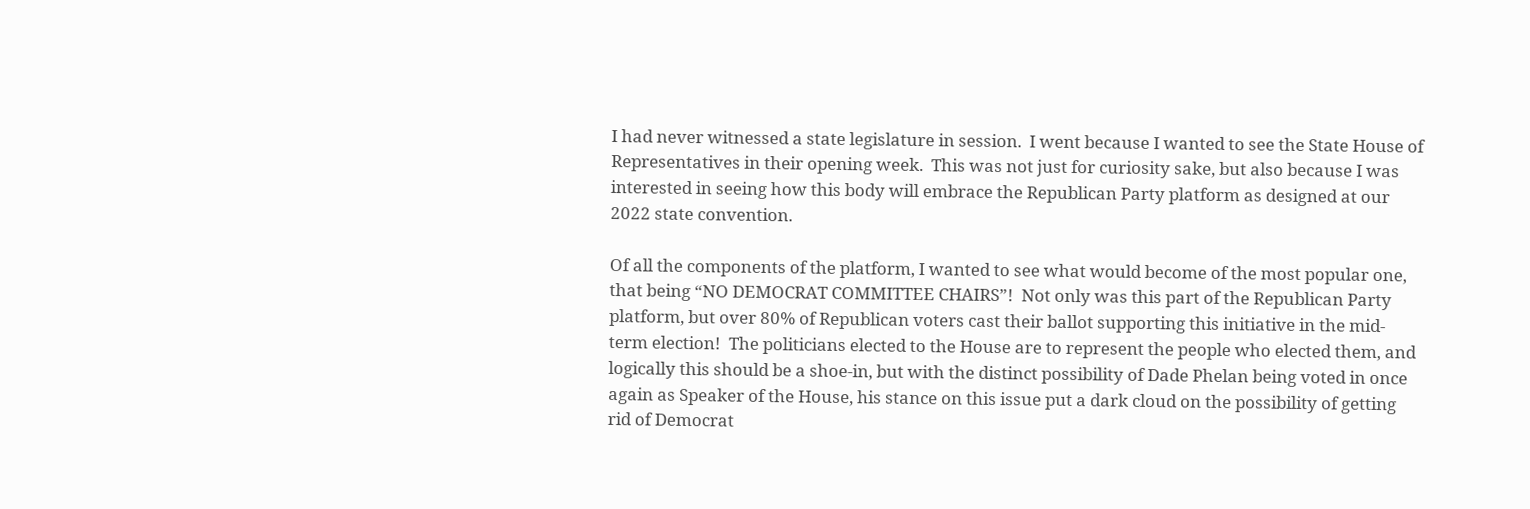I had never witnessed a state legislature in session.  I went because I wanted to see the State House of Representatives in their opening week.  This was not just for curiosity sake, but also because I was interested in seeing how this body will embrace the Republican Party platform as designed at our 2022 state convention.

Of all the components of the platform, I wanted to see what would become of the most popular one, that being “NO DEMOCRAT COMMITTEE CHAIRS”!  Not only was this part of the Republican Party platform, but over 80% of Republican voters cast their ballot supporting this initiative in the mid-term election!  The politicians elected to the House are to represent the people who elected them, and logically this should be a shoe-in, but with the distinct possibility of Dade Phelan being voted in once again as Speaker of the House, his stance on this issue put a dark cloud on the possibility of getting rid of Democrat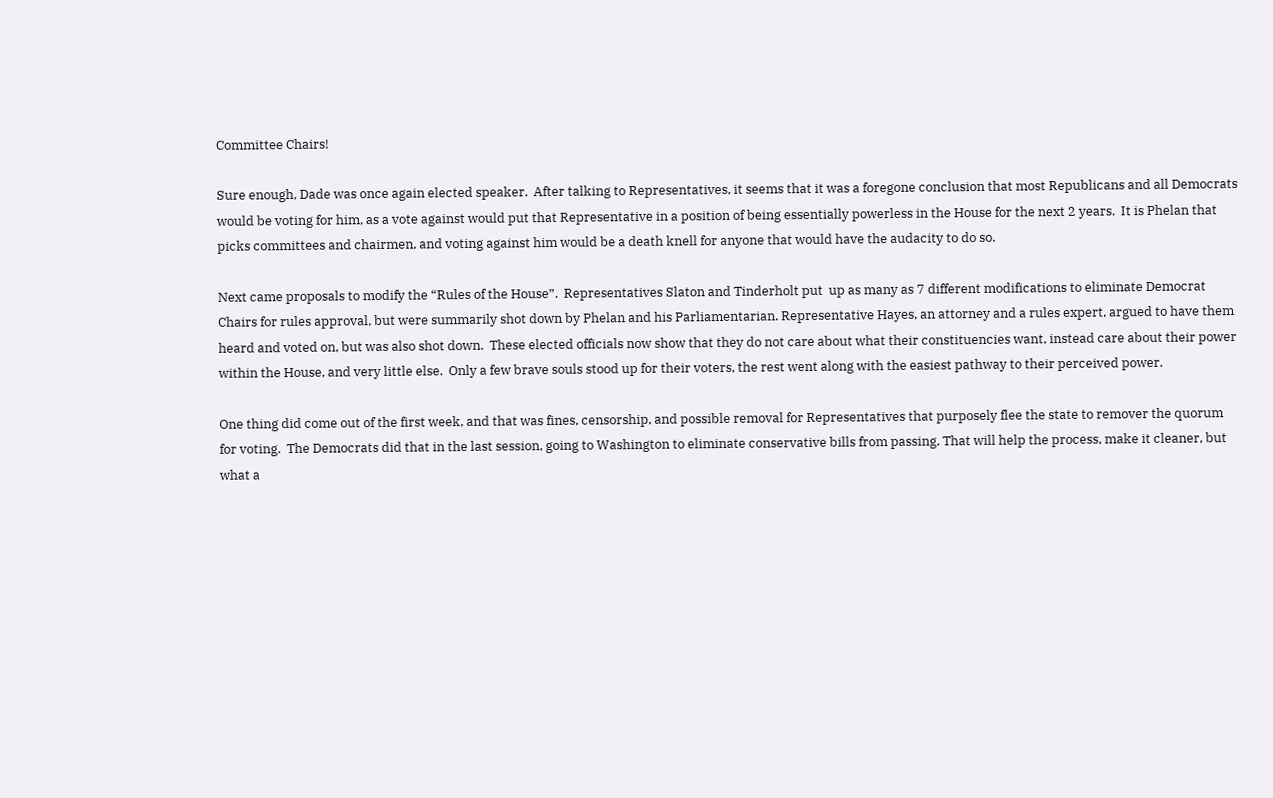Committee Chairs!

Sure enough, Dade was once again elected speaker.  After talking to Representatives, it seems that it was a foregone conclusion that most Republicans and all Democrats would be voting for him, as a vote against would put that Representative in a position of being essentially powerless in the House for the next 2 years.  It is Phelan that picks committees and chairmen, and voting against him would be a death knell for anyone that would have the audacity to do so.

Next came proposals to modify the “Rules of the House”.  Representatives Slaton and Tinderholt put  up as many as 7 different modifications to eliminate Democrat Chairs for rules approval, but were summarily shot down by Phelan and his Parliamentarian. Representative Hayes, an attorney and a rules expert, argued to have them heard and voted on, but was also shot down.  These elected officials now show that they do not care about what their constituencies want, instead care about their power within the House, and very little else.  Only a few brave souls stood up for their voters, the rest went along with the easiest pathway to their perceived power.

One thing did come out of the first week, and that was fines, censorship, and possible removal for Representatives that purposely flee the state to remover the quorum for voting.  The Democrats did that in the last session, going to Washington to eliminate conservative bills from passing. That will help the process, make it cleaner, but what a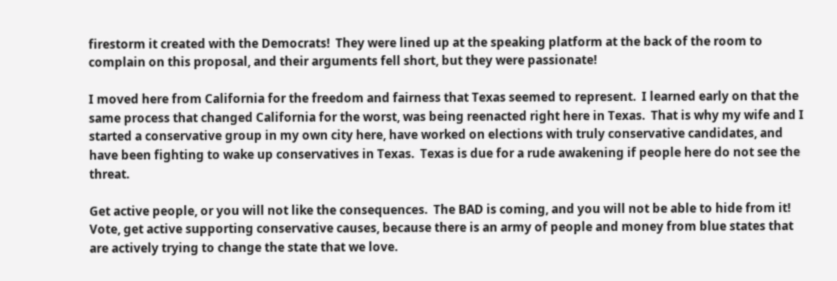firestorm it created with the Democrats!  They were lined up at the speaking platform at the back of the room to complain on this proposal, and their arguments fell short, but they were passionate!

I moved here from California for the freedom and fairness that Texas seemed to represent.  I learned early on that the same process that changed California for the worst, was being reenacted right here in Texas.  That is why my wife and I started a conservative group in my own city here, have worked on elections with truly conservative candidates, and have been fighting to wake up conservatives in Texas.  Texas is due for a rude awakening if people here do not see the threat.

Get active people, or you will not like the consequences.  The BAD is coming, and you will not be able to hide from it!  Vote, get active supporting conservative causes, because there is an army of people and money from blue states that are actively trying to change the state that we love.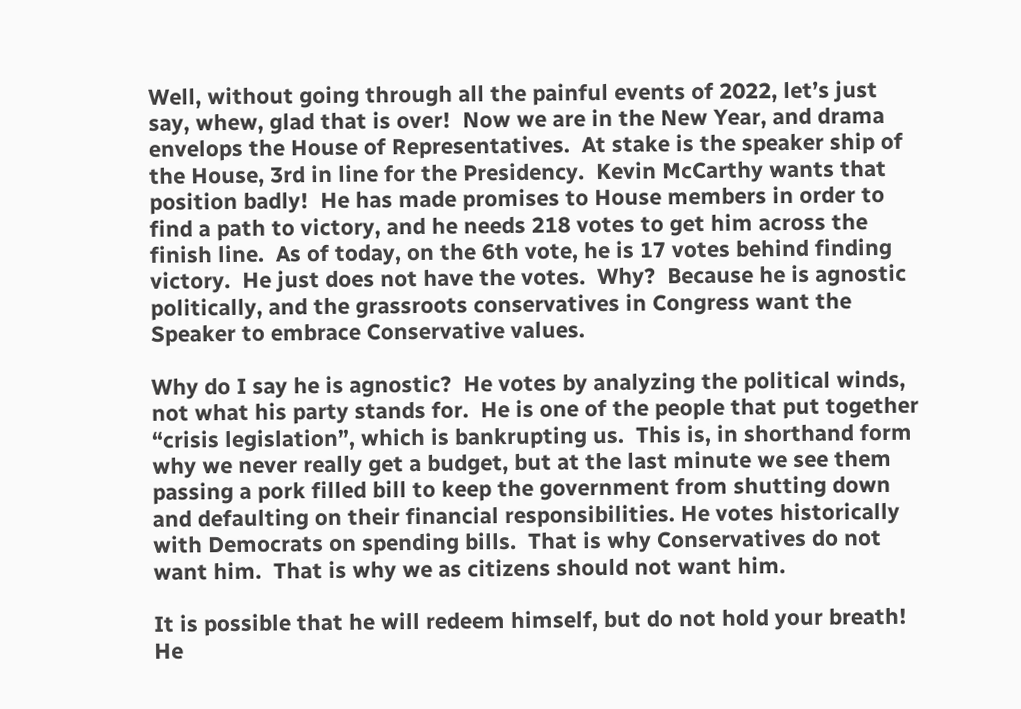Well, without going through all the painful events of 2022, let’s just say, whew, glad that is over!  Now we are in the New Year, and drama envelops the House of Representatives.  At stake is the speaker ship of the House, 3rd in line for the Presidency.  Kevin McCarthy wants that position badly!  He has made promises to House members in order to find a path to victory, and he needs 218 votes to get him across the finish line.  As of today, on the 6th vote, he is 17 votes behind finding victory.  He just does not have the votes.  Why?  Because he is agnostic politically, and the grassroots conservatives in Congress want the Speaker to embrace Conservative values.

Why do I say he is agnostic?  He votes by analyzing the political winds, not what his party stands for.  He is one of the people that put together “crisis legislation”, which is bankrupting us.  This is, in shorthand form why we never really get a budget, but at the last minute we see them passing a pork filled bill to keep the government from shutting down and defaulting on their financial responsibilities. He votes historically with Democrats on spending bills.  That is why Conservatives do not want him.  That is why we as citizens should not want him.

It is possible that he will redeem himself, but do not hold your breath!  He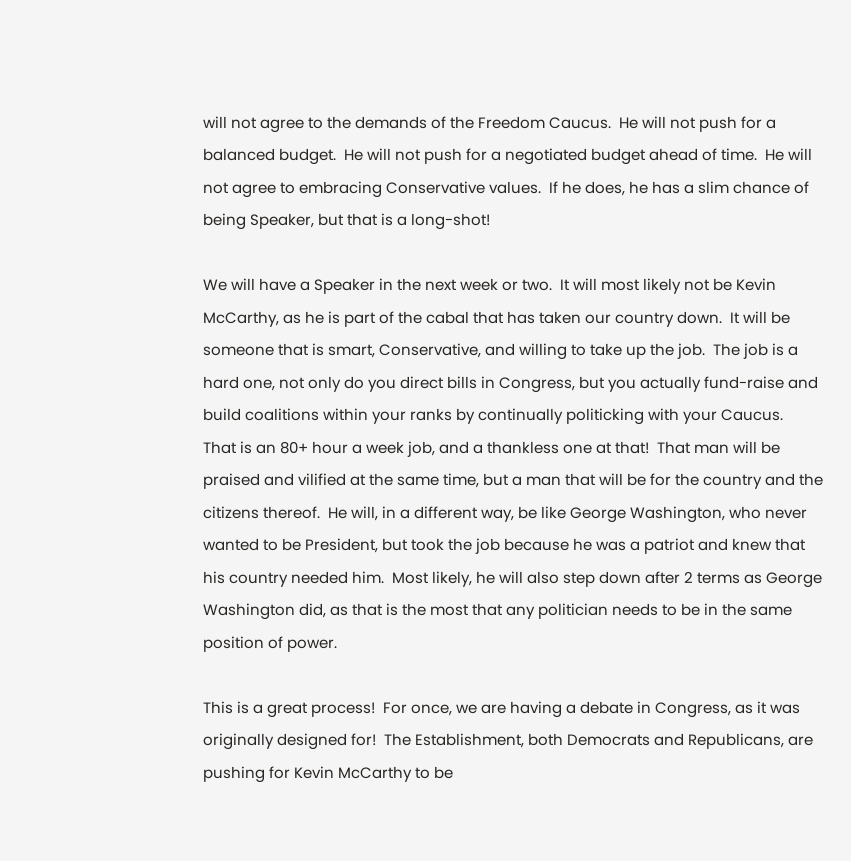will not agree to the demands of the Freedom Caucus.  He will not push for a balanced budget.  He will not push for a negotiated budget ahead of time.  He will not agree to embracing Conservative values.  If he does, he has a slim chance of being Speaker, but that is a long-shot!

We will have a Speaker in the next week or two.  It will most likely not be Kevin McCarthy, as he is part of the cabal that has taken our country down.  It will be someone that is smart, Conservative, and willing to take up the job.  The job is a hard one, not only do you direct bills in Congress, but you actually fund-raise and build coalitions within your ranks by continually politicking with your Caucus.  That is an 80+ hour a week job, and a thankless one at that!  That man will be praised and vilified at the same time, but a man that will be for the country and the citizens thereof.  He will, in a different way, be like George Washington, who never wanted to be President, but took the job because he was a patriot and knew that his country needed him.  Most likely, he will also step down after 2 terms as George Washington did, as that is the most that any politician needs to be in the same position of power.

This is a great process!  For once, we are having a debate in Congress, as it was originally designed for!  The Establishment, both Democrats and Republicans, are pushing for Kevin McCarthy to be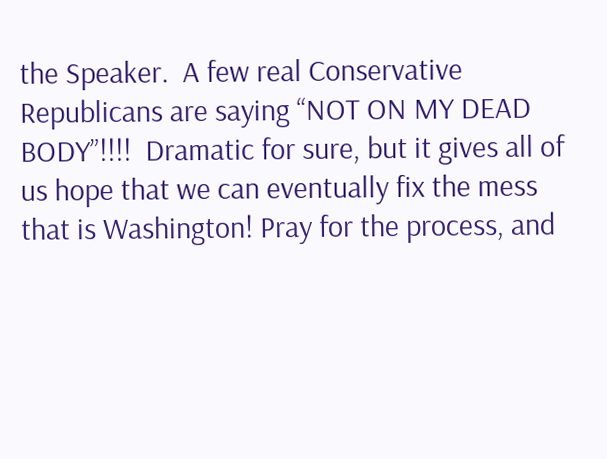the Speaker.  A few real Conservative Republicans are saying “NOT ON MY DEAD BODY”!!!!  Dramatic for sure, but it gives all of us hope that we can eventually fix the mess that is Washington! Pray for the process, and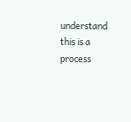understand this is a process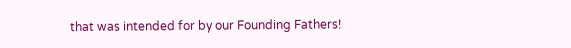that was intended for by our Founding Fathers!